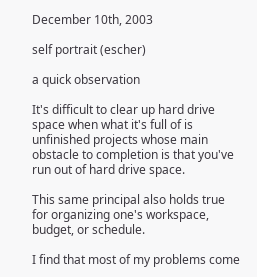December 10th, 2003

self portrait (escher)

a quick observation

It's difficult to clear up hard drive space when what it's full of is unfinished projects whose main obstacle to completion is that you've run out of hard drive space.

This same principal also holds true for organizing one's workspace, budget, or schedule.

I find that most of my problems come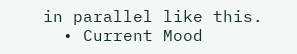in parallel like this.
  • Current Mood